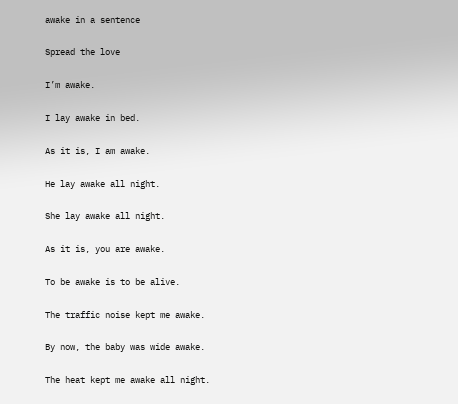awake in a sentence

Spread the love

I’m awake.

I lay awake in bed.

As it is, I am awake.

He lay awake all night.

She lay awake all night.

As it is, you are awake.

To be awake is to be alive.

The traffic noise kept me awake.

By now, the baby was wide awake.

The heat kept me awake all night.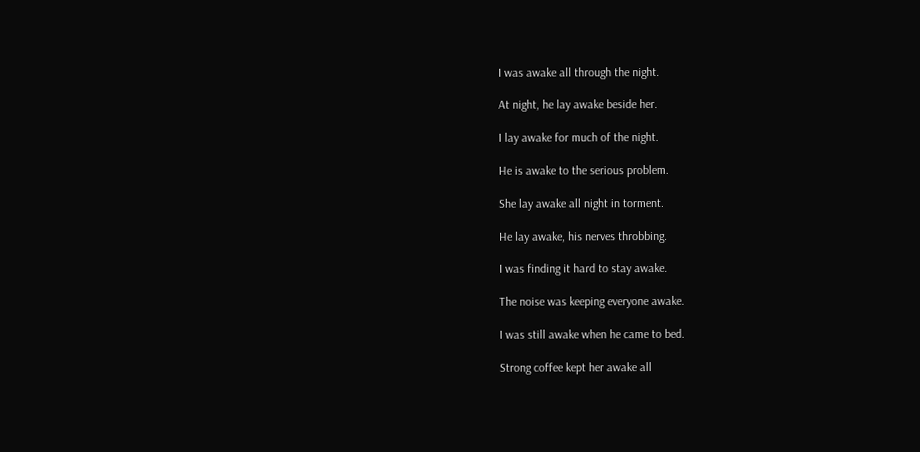I was awake all through the night.

At night, he lay awake beside her.

I lay awake for much of the night.

He is awake to the serious problem.

She lay awake all night in torment.

He lay awake, his nerves throbbing.

I was finding it hard to stay awake.

The noise was keeping everyone awake.

I was still awake when he came to bed.

Strong coffee kept her awake all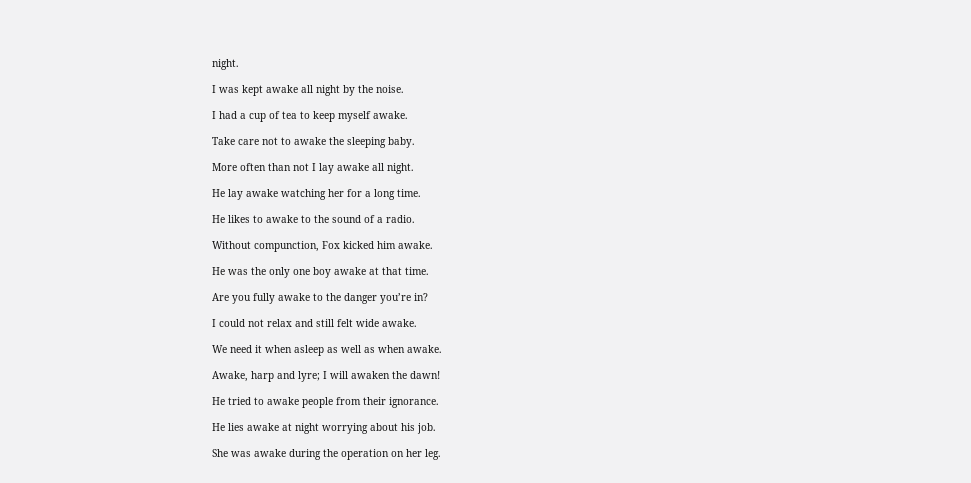night.

I was kept awake all night by the noise.

I had a cup of tea to keep myself awake.

Take care not to awake the sleeping baby.

More often than not I lay awake all night.

He lay awake watching her for a long time.

He likes to awake to the sound of a radio.

Without compunction, Fox kicked him awake.

He was the only one boy awake at that time.

Are you fully awake to the danger you’re in?

I could not relax and still felt wide awake.

We need it when asleep as well as when awake.

Awake, harp and lyre; I will awaken the dawn!

He tried to awake people from their ignorance.

He lies awake at night worrying about his job.

She was awake during the operation on her leg.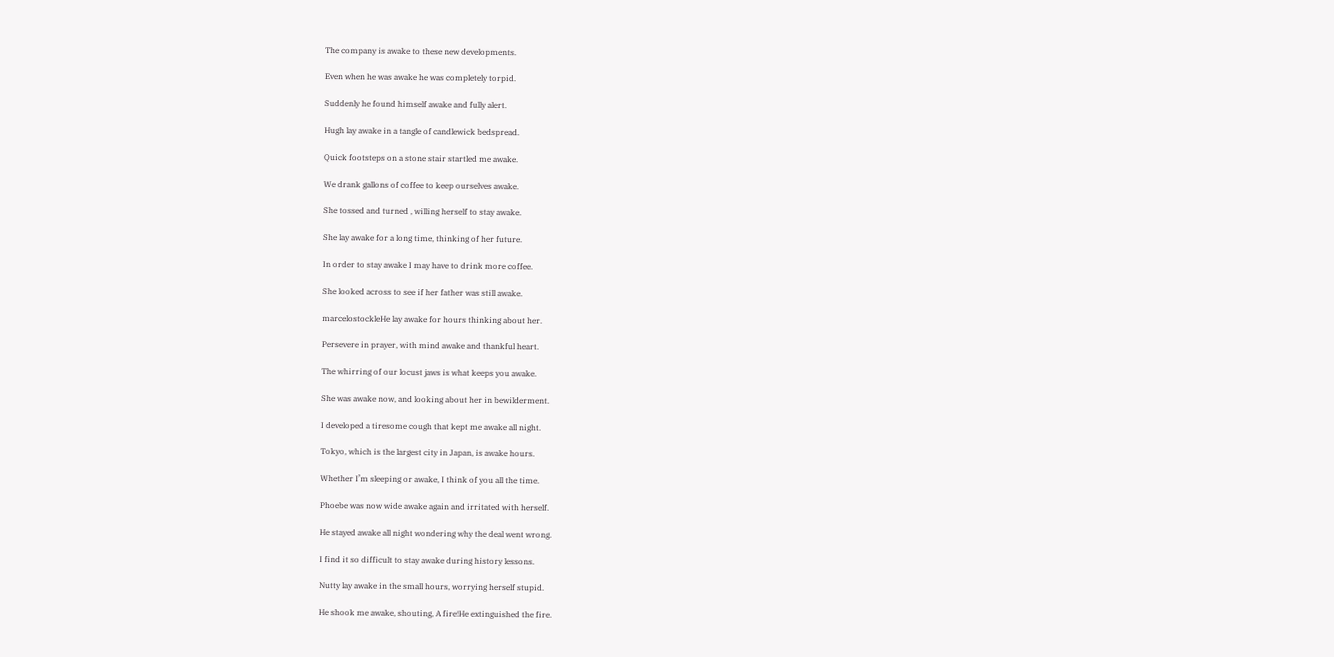The company is awake to these new developments.

Even when he was awake he was completely torpid.

Suddenly he found himself awake and fully alert.

Hugh lay awake in a tangle of candlewick bedspread.

Quick footsteps on a stone stair startled me awake.

We drank gallons of coffee to keep ourselves awake.

She tossed and turned , willing herself to stay awake.

She lay awake for a long time, thinking of her future.

In order to stay awake I may have to drink more coffee.

She looked across to see if her father was still awake.

marcelostockleHe lay awake for hours thinking about her.

Persevere in prayer, with mind awake and thankful heart.

The whirring of our locust jaws is what keeps you awake.

She was awake now, and looking about her in bewilderment.

I developed a tiresome cough that kept me awake all night.

Tokyo, which is the largest city in Japan, is awake hours.

Whether I’m sleeping or awake, I think of you all the time.

Phoebe was now wide awake again and irritated with herself.

He stayed awake all night wondering why the deal went wrong.

I find it so difficult to stay awake during history lessons.

Nutty lay awake in the small hours, worrying herself stupid.

He shook me awake, shouting, A fire!He extinguished the fire.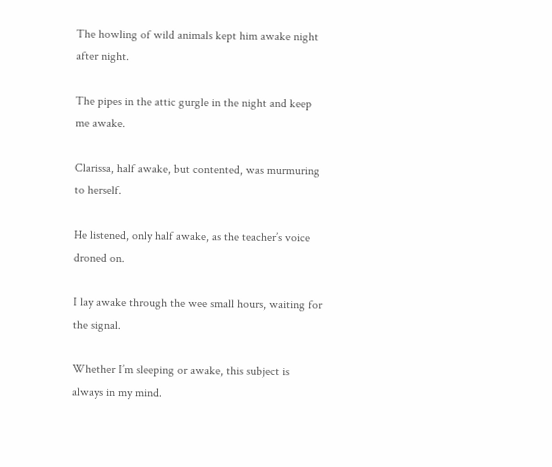The howling of wild animals kept him awake night after night.

The pipes in the attic gurgle in the night and keep me awake.

Clarissa, half awake, but contented, was murmuring to herself.

He listened, only half awake, as the teacher’s voice droned on.

I lay awake through the wee small hours, waiting for the signal.

Whether I’m sleeping or awake, this subject is always in my mind.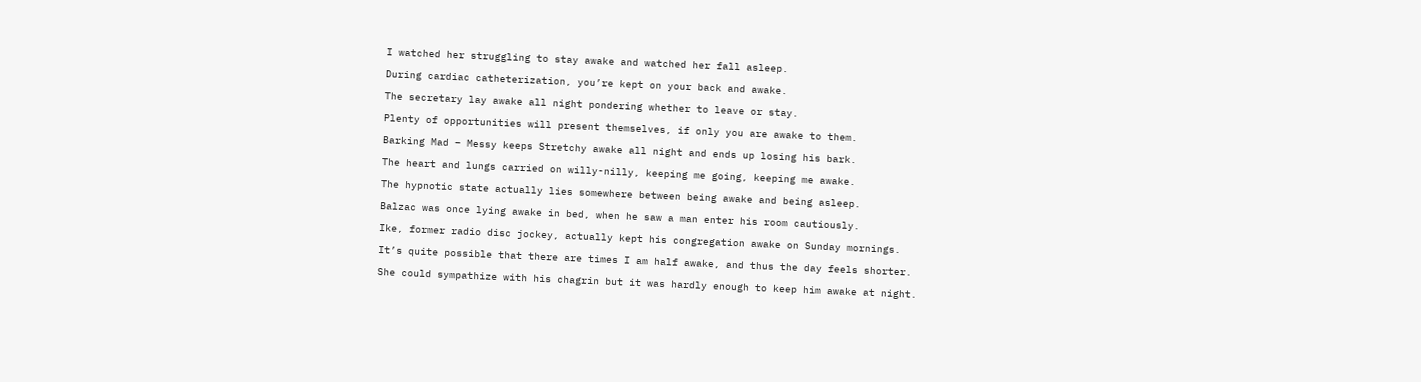I watched her struggling to stay awake and watched her fall asleep.

During cardiac catheterization, you’re kept on your back and awake.

The secretary lay awake all night pondering whether to leave or stay.

Plenty of opportunities will present themselves, if only you are awake to them.

Barking Mad – Messy keeps Stretchy awake all night and ends up losing his bark.

The heart and lungs carried on willy-nilly, keeping me going, keeping me awake.

The hypnotic state actually lies somewhere between being awake and being asleep.

Balzac was once lying awake in bed, when he saw a man enter his room cautiously.

Ike, former radio disc jockey, actually kept his congregation awake on Sunday mornings.

It’s quite possible that there are times I am half awake, and thus the day feels shorter.

She could sympathize with his chagrin but it was hardly enough to keep him awake at night.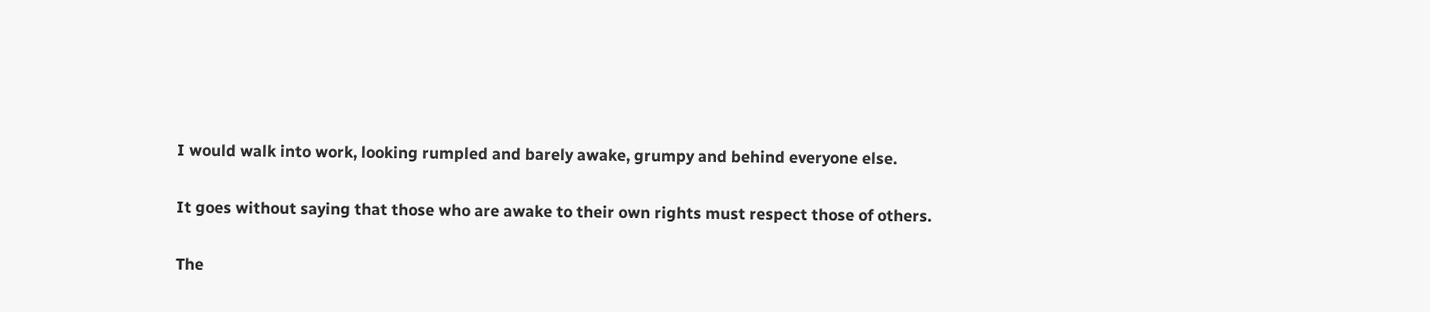I would walk into work, looking rumpled and barely awake, grumpy and behind everyone else.

It goes without saying that those who are awake to their own rights must respect those of others.

The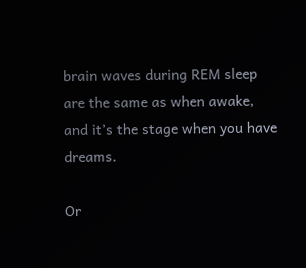brain waves during REM sleep are the same as when awake, and it’s the stage when you have dreams.

Or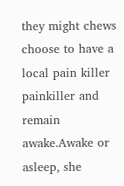they might chews choose to have a local pain killer painkiller and remain awake.Awake or asleep, she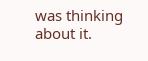was thinking about it.